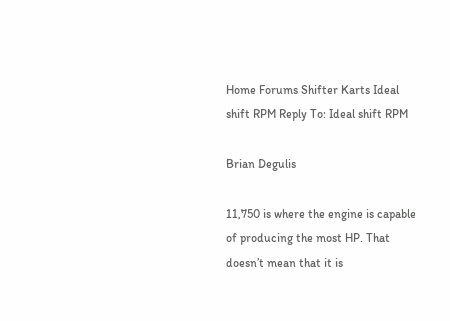Home Forums Shifter Karts Ideal shift RPM Reply To: Ideal shift RPM

Brian Degulis

11,750 is where the engine is capable of producing the most HP. That doesn’t mean that it is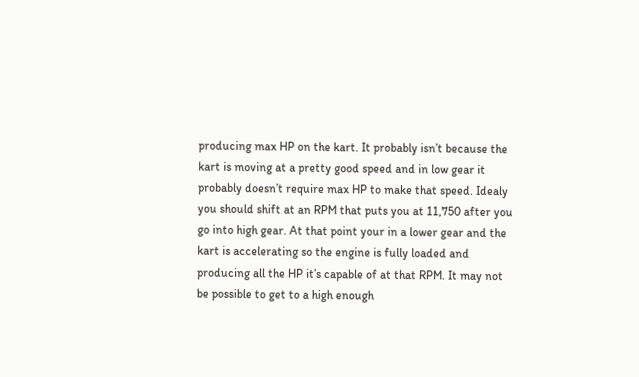producing max HP on the kart. It probably isn’t because the kart is moving at a pretty good speed and in low gear it probably doesn’t require max HP to make that speed. Idealy you should shift at an RPM that puts you at 11,750 after you go into high gear. At that point your in a lower gear and the kart is accelerating so the engine is fully loaded and producing all the HP it’s capable of at that RPM. It may not be possible to get to a high enough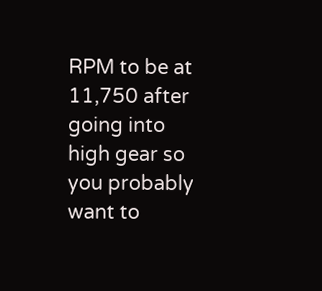RPM to be at 11,750 after going into high gear so you probably want to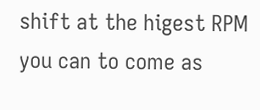shift at the higest RPM you can to come as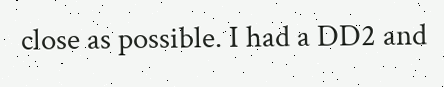close as possible. I had a DD2 and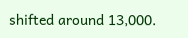shifted around 13,000.